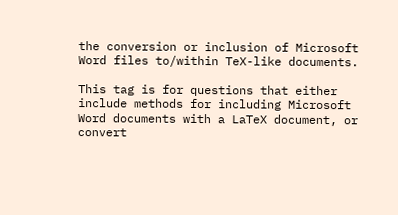the conversion or inclusion of Microsoft Word files to/within TeX-like documents.

This tag is for questions that either include methods for including Microsoft Word documents with a LaTeX document, or convert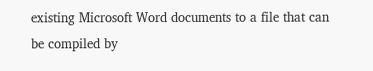existing Microsoft Word documents to a file that can be compiled by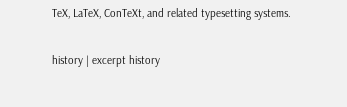TeX, LaTeX, ConTeXt, and related typesetting systems.

history | excerpt history